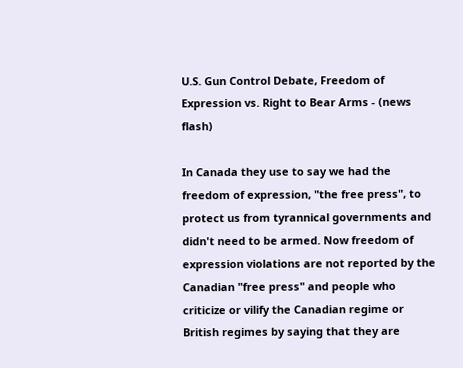U.S. Gun Control Debate, Freedom of Expression vs. Right to Bear Arms - (news flash)

In Canada they use to say we had the freedom of expression, "the free press", to protect us from tyrannical governments and didn't need to be armed. Now freedom of expression violations are not reported by the Canadian "free press" and people who criticize or vilify the Canadian regime or British regimes by saying that they are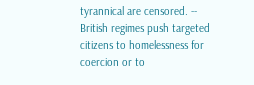tyrannical are censored. -- British regimes push targeted citizens to homelessness for coercion or to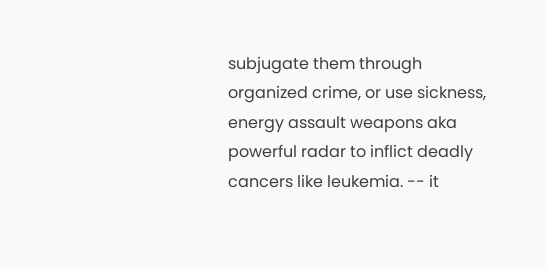subjugate them through organized crime, or use sickness, energy assault weapons aka powerful radar to inflict deadly cancers like leukemia. -- it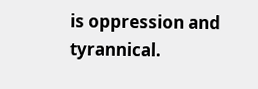is oppression and tyrannical.